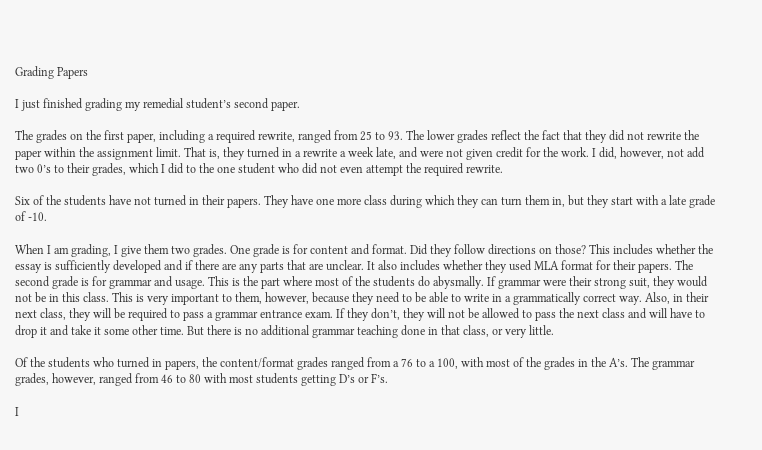Grading Papers

I just finished grading my remedial student’s second paper.

The grades on the first paper, including a required rewrite, ranged from 25 to 93. The lower grades reflect the fact that they did not rewrite the paper within the assignment limit. That is, they turned in a rewrite a week late, and were not given credit for the work. I did, however, not add two 0’s to their grades, which I did to the one student who did not even attempt the required rewrite.

Six of the students have not turned in their papers. They have one more class during which they can turn them in, but they start with a late grade of -10.

When I am grading, I give them two grades. One grade is for content and format. Did they follow directions on those? This includes whether the essay is sufficiently developed and if there are any parts that are unclear. It also includes whether they used MLA format for their papers. The second grade is for grammar and usage. This is the part where most of the students do abysmally. If grammar were their strong suit, they would not be in this class. This is very important to them, however, because they need to be able to write in a grammatically correct way. Also, in their next class, they will be required to pass a grammar entrance exam. If they don’t, they will not be allowed to pass the next class and will have to drop it and take it some other time. But there is no additional grammar teaching done in that class, or very little.

Of the students who turned in papers, the content/format grades ranged from a 76 to a 100, with most of the grades in the A’s. The grammar grades, however, ranged from 46 to 80 with most students getting D’s or F’s.

I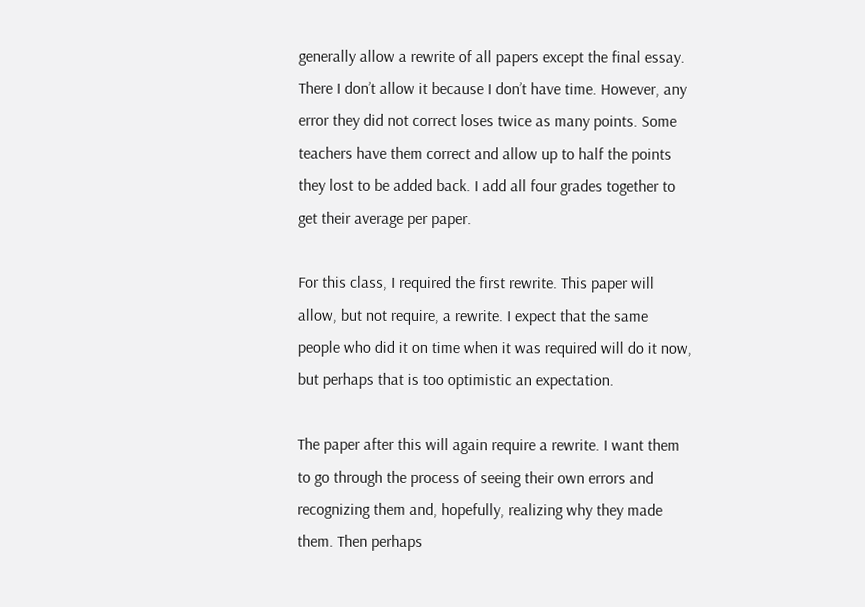generally allow a rewrite of all papers except the final essay. There I don’t allow it because I don’t have time. However, any error they did not correct loses twice as many points. Some teachers have them correct and allow up to half the points they lost to be added back. I add all four grades together to get their average per paper.

For this class, I required the first rewrite. This paper will allow, but not require, a rewrite. I expect that the same people who did it on time when it was required will do it now, but perhaps that is too optimistic an expectation.

The paper after this will again require a rewrite. I want them to go through the process of seeing their own errors and recognizing them and, hopefully, realizing why they made them. Then perhaps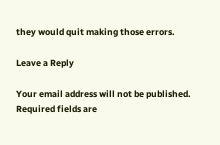they would quit making those errors.

Leave a Reply

Your email address will not be published. Required fields are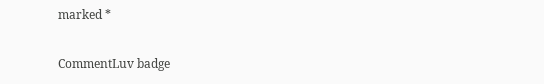marked *

CommentLuv badge